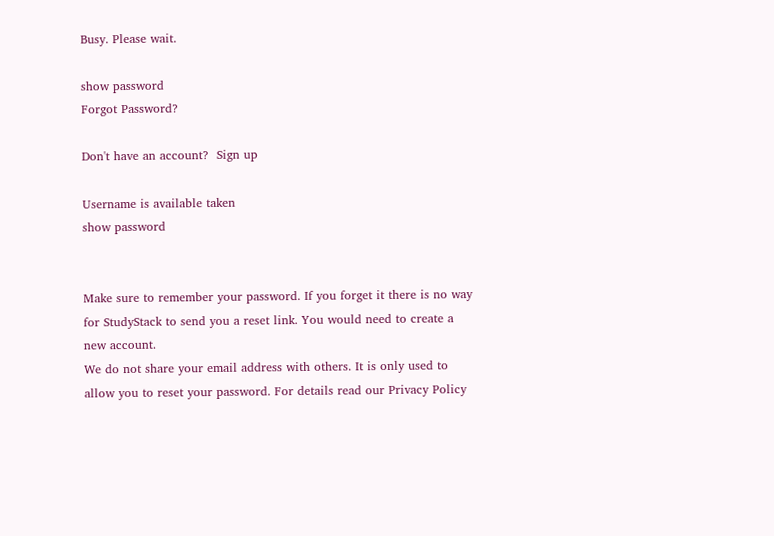Busy. Please wait.

show password
Forgot Password?

Don't have an account?  Sign up

Username is available taken
show password


Make sure to remember your password. If you forget it there is no way for StudyStack to send you a reset link. You would need to create a new account.
We do not share your email address with others. It is only used to allow you to reset your password. For details read our Privacy Policy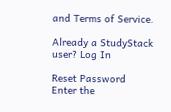and Terms of Service.

Already a StudyStack user? Log In

Reset Password
Enter the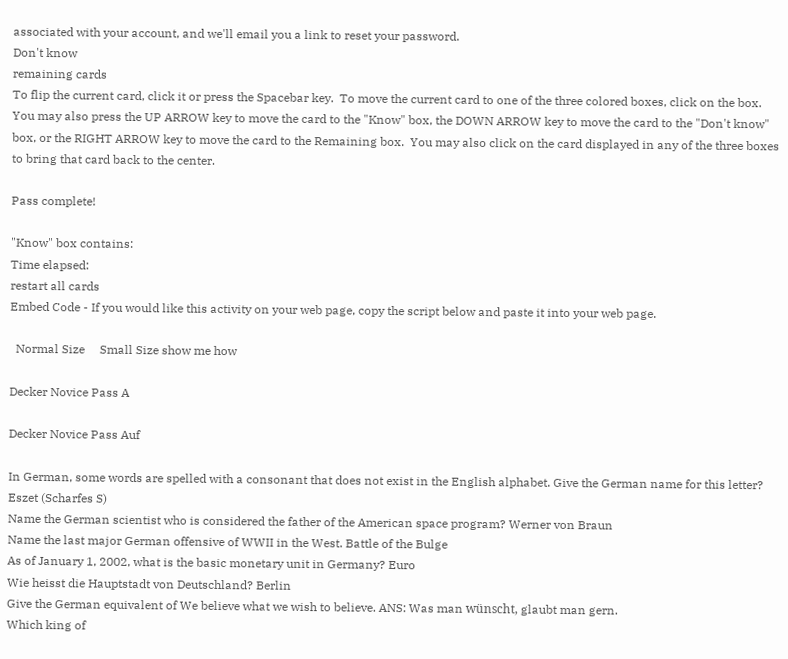associated with your account, and we'll email you a link to reset your password.
Don't know
remaining cards
To flip the current card, click it or press the Spacebar key.  To move the current card to one of the three colored boxes, click on the box.  You may also press the UP ARROW key to move the card to the "Know" box, the DOWN ARROW key to move the card to the "Don't know" box, or the RIGHT ARROW key to move the card to the Remaining box.  You may also click on the card displayed in any of the three boxes to bring that card back to the center.

Pass complete!

"Know" box contains:
Time elapsed:
restart all cards
Embed Code - If you would like this activity on your web page, copy the script below and paste it into your web page.

  Normal Size     Small Size show me how

Decker Novice Pass A

Decker Novice Pass Auf

In German, some words are spelled with a consonant that does not exist in the English alphabet. Give the German name for this letter? Eszet (Scharfes S)
Name the German scientist who is considered the father of the American space program? Werner von Braun
Name the last major German offensive of WWII in the West. Battle of the Bulge
As of January 1, 2002, what is the basic monetary unit in Germany? Euro
Wie heisst die Hauptstadt von Deutschland? Berlin
Give the German equivalent of We believe what we wish to believe. ANS: Was man wünscht, glaubt man gern.
Which king of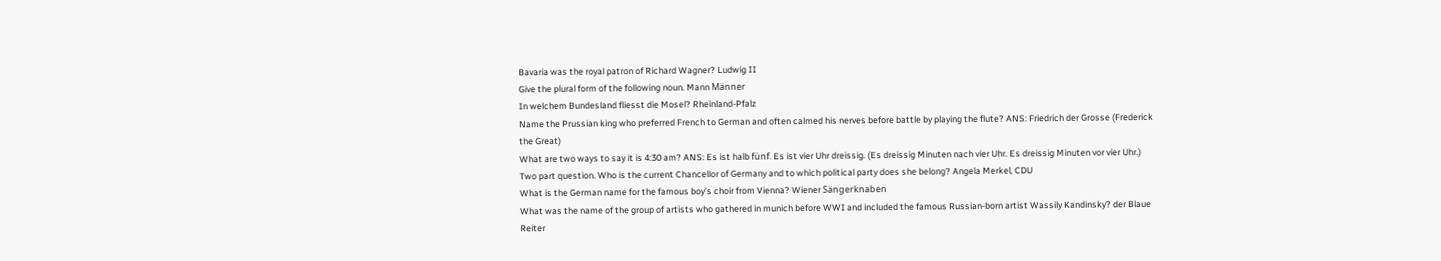Bavaria was the royal patron of Richard Wagner? Ludwig II
Give the plural form of the following noun. Mann Männer
In welchem Bundesland fliesst die Mosel? Rheinland-Pfalz
Name the Prussian king who preferred French to German and often calmed his nerves before battle by playing the flute? ANS: Friedrich der Grosse (Frederick the Great)
What are two ways to say it is 4:30 am? ANS: Es ist halb fünf. Es ist vier Uhr dreissig. (Es dreissig Minuten nach vier Uhr. Es dreissig Minuten vor vier Uhr.)
Two part question. Who is the current Chancellor of Germany and to which political party does she belong? Angela Merkel, CDU
What is the German name for the famous boy’s choir from Vienna? Wiener Sängerknaben
What was the name of the group of artists who gathered in munich before WWI and included the famous Russian-born artist Wassily Kandinsky? der Blaue Reiter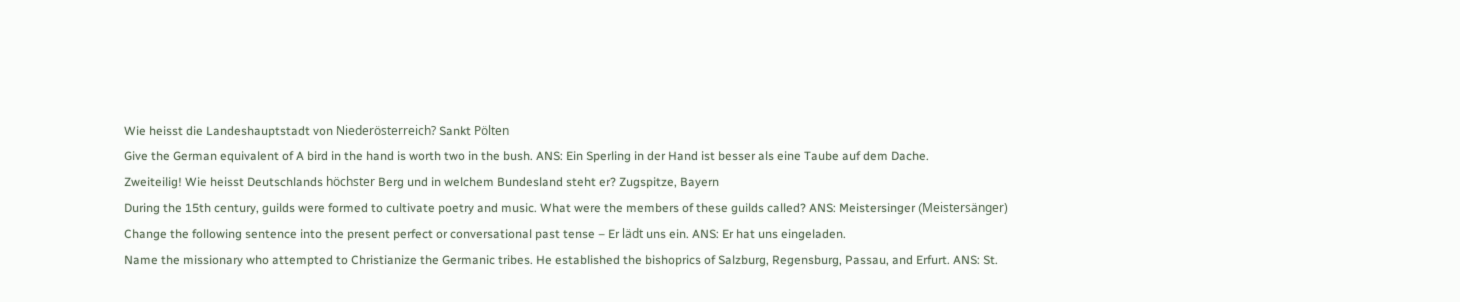Wie heisst die Landeshauptstadt von Niederösterreich? Sankt Pölten
Give the German equivalent of A bird in the hand is worth two in the bush. ANS: Ein Sperling in der Hand ist besser als eine Taube auf dem Dache.
Zweiteilig! Wie heisst Deutschlands höchster Berg und in welchem Bundesland steht er? Zugspitze, Bayern
During the 15th century, guilds were formed to cultivate poetry and music. What were the members of these guilds called? ANS: Meistersinger (Meistersänger)
Change the following sentence into the present perfect or conversational past tense – Er lädt uns ein. ANS: Er hat uns eingeladen.
Name the missionary who attempted to Christianize the Germanic tribes. He established the bishoprics of Salzburg, Regensburg, Passau, and Erfurt. ANS: St.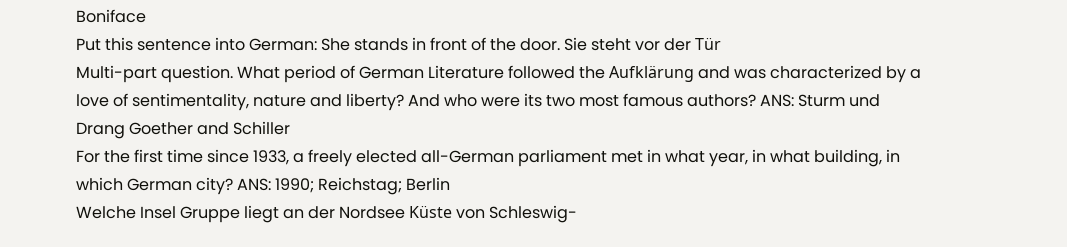Boniface
Put this sentence into German: She stands in front of the door. Sie steht vor der Tür
Multi-part question. What period of German Literature followed the Aufklärung and was characterized by a love of sentimentality, nature and liberty? And who were its two most famous authors? ANS: Sturm und Drang Goether and Schiller
For the first time since 1933, a freely elected all-German parliament met in what year, in what building, in which German city? ANS: 1990; Reichstag; Berlin
Welche Insel Gruppe liegt an der Nordsee Küste von Schleswig-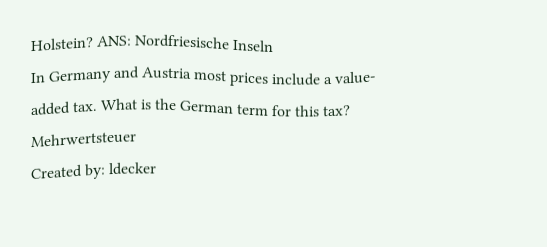Holstein? ANS: Nordfriesische Inseln
In Germany and Austria most prices include a value-added tax. What is the German term for this tax? Mehrwertsteuer
Created by: ldecker